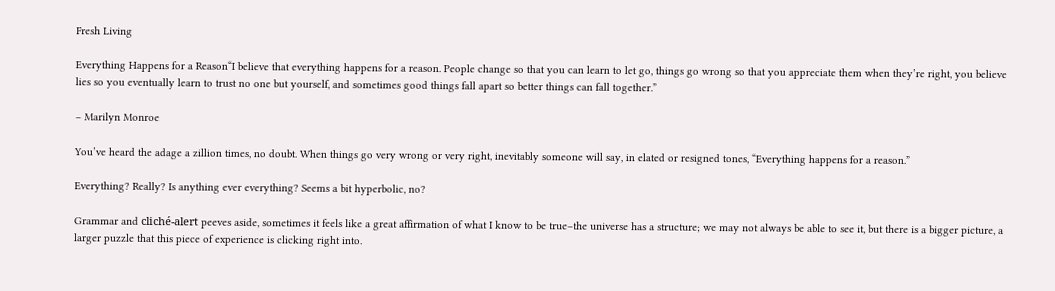Fresh Living

Everything Happens for a Reason“I believe that everything happens for a reason. People change so that you can learn to let go, things go wrong so that you appreciate them when they’re right, you believe lies so you eventually learn to trust no one but yourself, and sometimes good things fall apart so better things can fall together.”

– Marilyn Monroe

You’ve heard the adage a zillion times, no doubt. When things go very wrong or very right, inevitably someone will say, in elated or resigned tones, “Everything happens for a reason.”

Everything? Really? Is anything ever everything? Seems a bit hyperbolic, no?

Grammar and cliché-alert peeves aside, sometimes it feels like a great affirmation of what I know to be true–the universe has a structure; we may not always be able to see it, but there is a bigger picture, a larger puzzle that this piece of experience is clicking right into.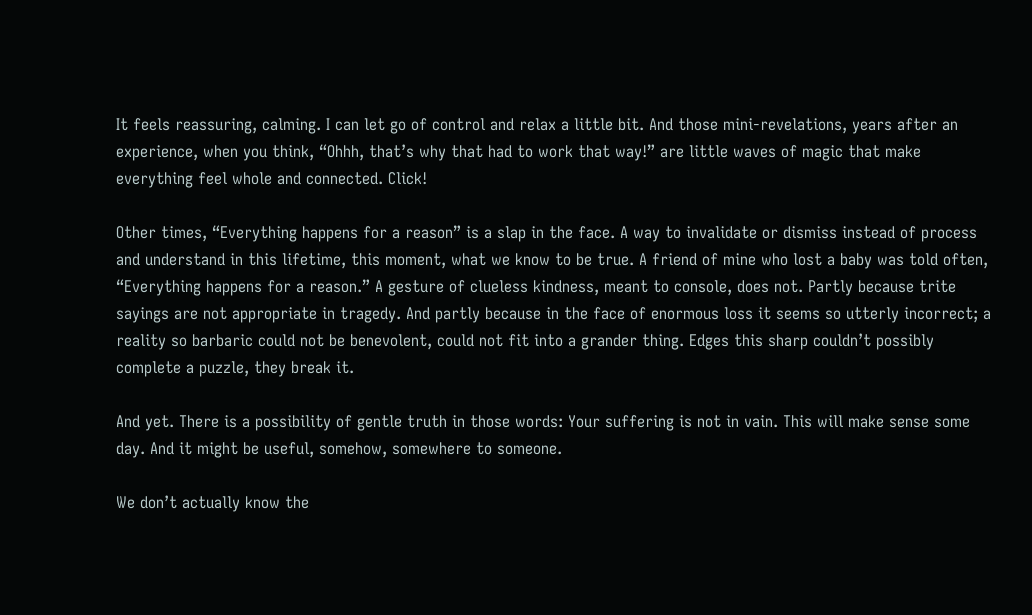It feels reassuring, calming. I can let go of control and relax a little bit. And those mini-revelations, years after an experience, when you think, “Ohhh, that’s why that had to work that way!” are little waves of magic that make everything feel whole and connected. Click!

Other times, “Everything happens for a reason” is a slap in the face. A way to invalidate or dismiss instead of process and understand in this lifetime, this moment, what we know to be true. A friend of mine who lost a baby was told often, “Everything happens for a reason.” A gesture of clueless kindness, meant to console, does not. Partly because trite sayings are not appropriate in tragedy. And partly because in the face of enormous loss it seems so utterly incorrect; a reality so barbaric could not be benevolent, could not fit into a grander thing. Edges this sharp couldn’t possibly complete a puzzle, they break it.

And yet. There is a possibility of gentle truth in those words: Your suffering is not in vain. This will make sense some day. And it might be useful, somehow, somewhere to someone.

We don’t actually know the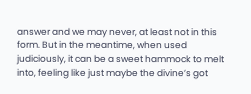answer and we may never, at least not in this form. But in the meantime, when used judiciously, it can be a sweet hammock to melt into, feeling like just maybe the divine’s got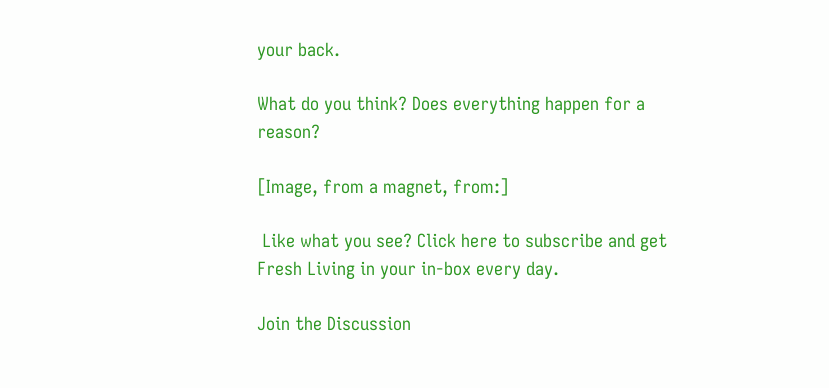your back.

What do you think? Does everything happen for a reason?

[Image, from a magnet, from:]

 Like what you see? Click here to subscribe and get Fresh Living in your in-box every day.

Join the Discussion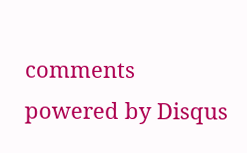comments powered by Disqus